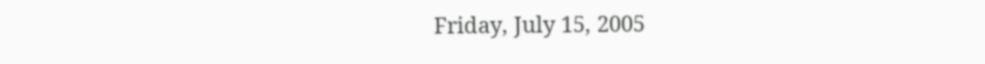Friday, July 15, 2005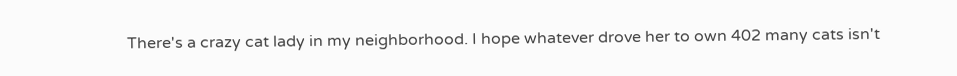There's a crazy cat lady in my neighborhood. I hope whatever drove her to own 402 many cats isn't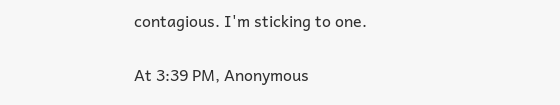contagious. I'm sticking to one.


At 3:39 PM, Anonymous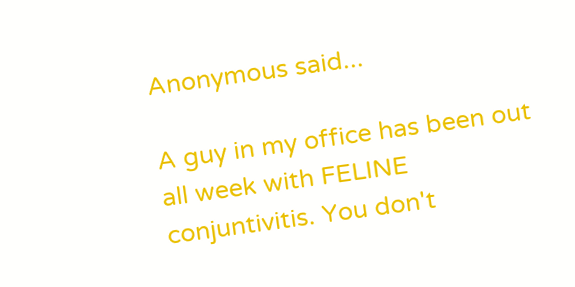Anonymous said...

A guy in my office has been out all week with FELINE conjuntivitis. You don't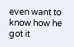even want to know how he got it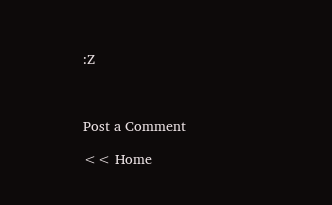:Z



Post a Comment

<< Home